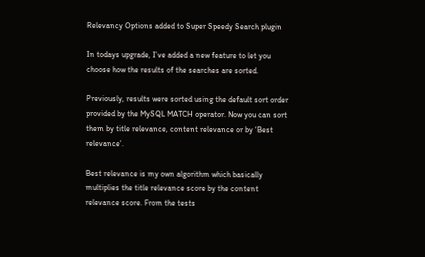Relevancy Options added to Super Speedy Search plugin

In todays upgrade, I’ve added a new feature to let you choose how the results of the searches are sorted.

Previously, results were sorted using the default sort order provided by the MySQL MATCH operator. Now you can sort them by title relevance, content relevance or by ‘Best relevance’.

Best relevance is my own algorithm which basically multiplies the title relevance score by the content relevance score. From the tests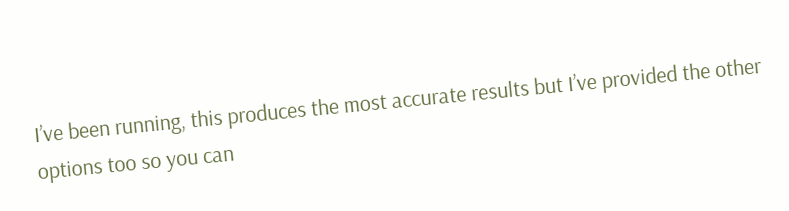I’ve been running, this produces the most accurate results but I’ve provided the other options too so you can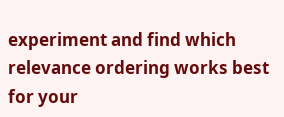experiment and find which relevance ordering works best for your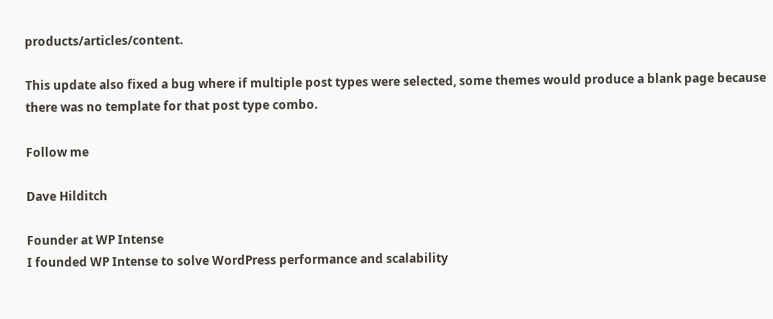products/articles/content.

This update also fixed a bug where if multiple post types were selected, some themes would produce a blank page because there was no template for that post type combo.

Follow me

Dave Hilditch

Founder at WP Intense
I founded WP Intense to solve WordPress performance and scalability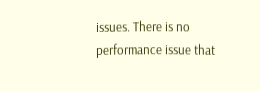issues. There is no performance issue that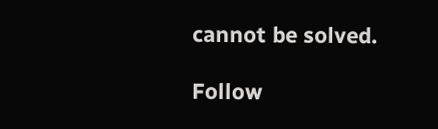cannot be solved.

Follow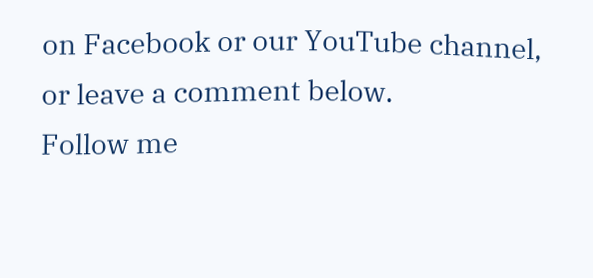on Facebook or our YouTube channel, or leave a comment below.
Follow me